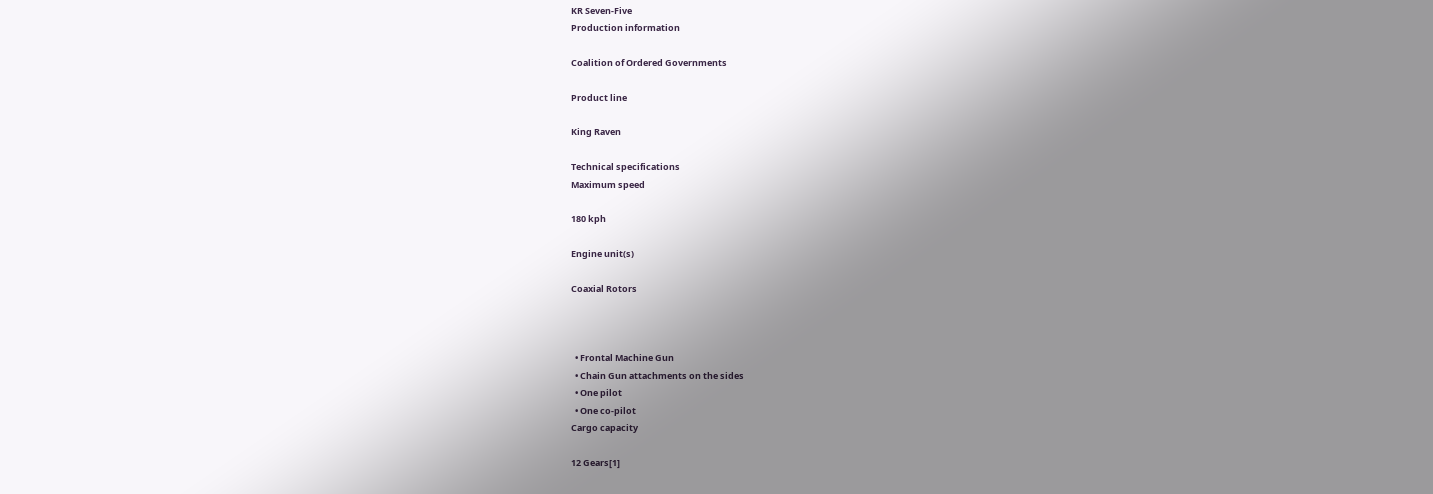KR Seven-Five
Production information

Coalition of Ordered Governments

Product line

King Raven

Technical specifications
Maximum speed

180 kph

Engine unit(s)

Coaxial Rotors



  • Frontal Machine Gun
  • Chain Gun attachments on the sides
  • One pilot
  • One co-pilot
Cargo capacity

12 Gears[1]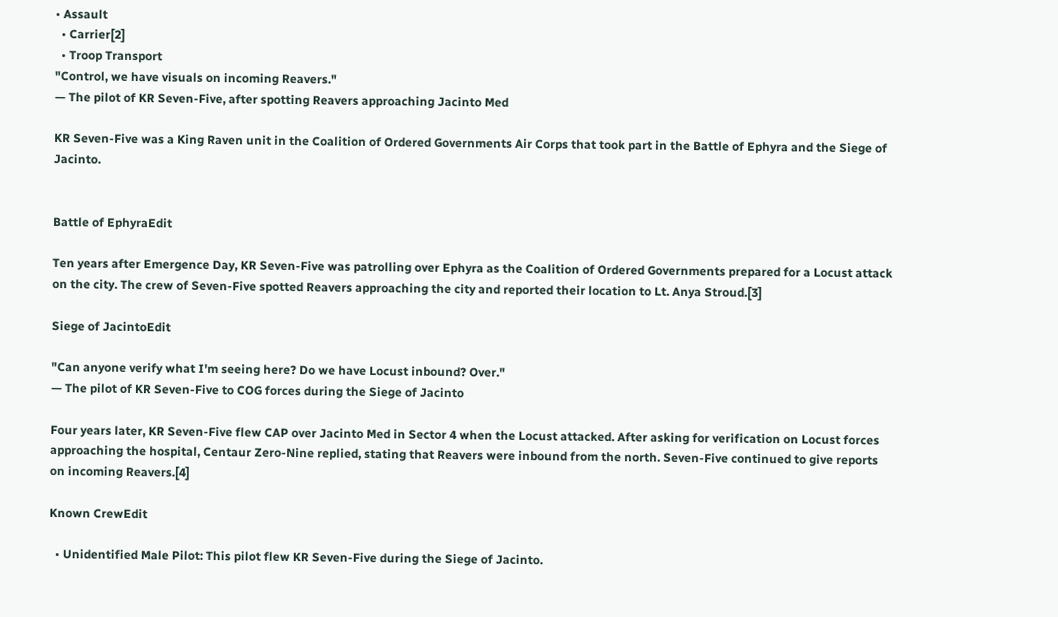• Assault
  • Carrier[2]
  • Troop Transport
"Control, we have visuals on incoming Reavers."
— The pilot of KR Seven-Five, after spotting Reavers approaching Jacinto Med

KR Seven-Five was a King Raven unit in the Coalition of Ordered Governments Air Corps that took part in the Battle of Ephyra and the Siege of Jacinto.


Battle of EphyraEdit

Ten years after Emergence Day, KR Seven-Five was patrolling over Ephyra as the Coalition of Ordered Governments prepared for a Locust attack on the city. The crew of Seven-Five spotted Reavers approaching the city and reported their location to Lt. Anya Stroud.[3]

Siege of JacintoEdit

"Can anyone verify what I'm seeing here? Do we have Locust inbound? Over."
— The pilot of KR Seven-Five to COG forces during the Siege of Jacinto

Four years later, KR Seven-Five flew CAP over Jacinto Med in Sector 4 when the Locust attacked. After asking for verification on Locust forces approaching the hospital, Centaur Zero-Nine replied, stating that Reavers were inbound from the north. Seven-Five continued to give reports on incoming Reavers.[4]

Known CrewEdit

  • Unidentified Male Pilot: This pilot flew KR Seven-Five during the Siege of Jacinto.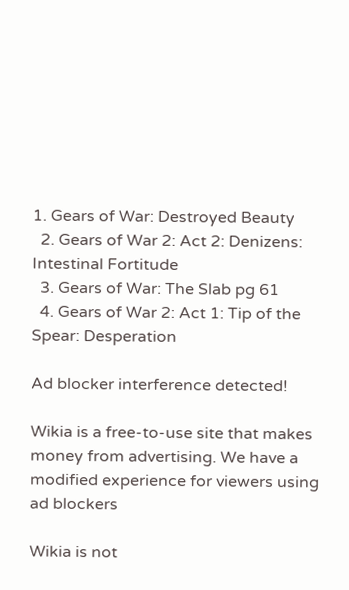1. Gears of War: Destroyed Beauty
  2. Gears of War 2: Act 2: Denizens: Intestinal Fortitude
  3. Gears of War: The Slab pg 61
  4. Gears of War 2: Act 1: Tip of the Spear: Desperation

Ad blocker interference detected!

Wikia is a free-to-use site that makes money from advertising. We have a modified experience for viewers using ad blockers

Wikia is not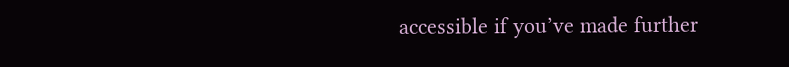accessible if you’ve made further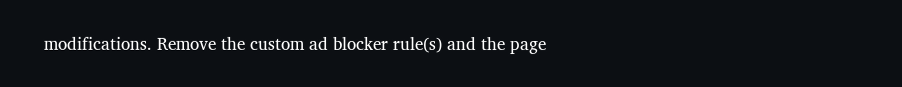modifications. Remove the custom ad blocker rule(s) and the page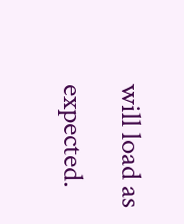will load as expected.